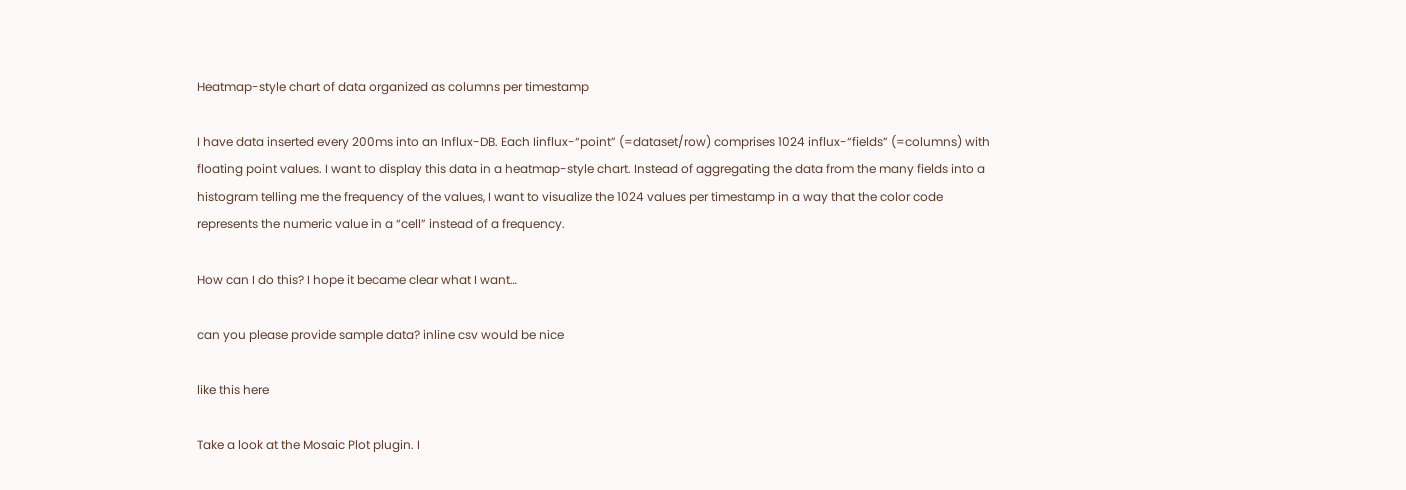Heatmap-style chart of data organized as columns per timestamp

I have data inserted every 200ms into an Influx-DB. Each Iinflux-“point” (=dataset/row) comprises 1024 influx-“fields” (=columns) with floating point values. I want to display this data in a heatmap-style chart. Instead of aggregating the data from the many fields into a histogram telling me the frequency of the values, I want to visualize the 1024 values per timestamp in a way that the color code represents the numeric value in a “cell” instead of a frequency.

How can I do this? I hope it became clear what I want…

can you please provide sample data? inline csv would be nice

like this here

Take a look at the Mosaic Plot plugin. I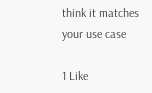think it matches your use case

1 Like